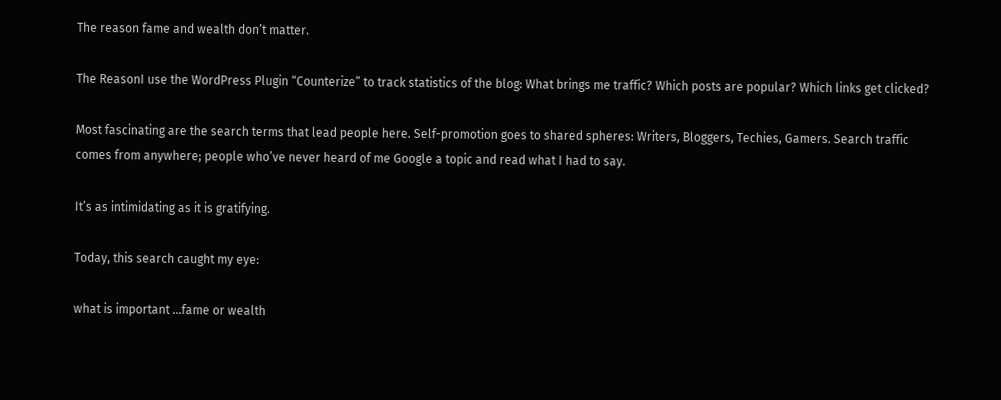The reason fame and wealth don’t matter.

The ReasonI use the WordPress Plugin “Counterize” to track statistics of the blog: What brings me traffic? Which posts are popular? Which links get clicked?

Most fascinating are the search terms that lead people here. Self-promotion goes to shared spheres: Writers, Bloggers, Techies, Gamers. Search traffic comes from anywhere; people who’ve never heard of me Google a topic and read what I had to say.

It’s as intimidating as it is gratifying.

Today, this search caught my eye:

what is important …fame or wealth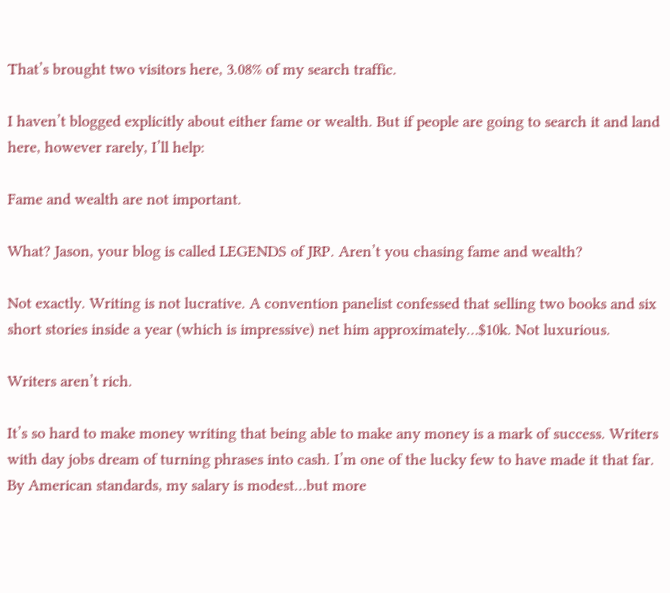That’s brought two visitors here, 3.08% of my search traffic.

I haven’t blogged explicitly about either fame or wealth. But if people are going to search it and land here, however rarely, I’ll help:

Fame and wealth are not important.

What? Jason, your blog is called LEGENDS of JRP. Aren’t you chasing fame and wealth?

Not exactly. Writing is not lucrative. A convention panelist confessed that selling two books and six short stories inside a year (which is impressive) net him approximately…$10k. Not luxurious.

Writers aren’t rich.

It’s so hard to make money writing that being able to make any money is a mark of success. Writers with day jobs dream of turning phrases into cash. I’m one of the lucky few to have made it that far. By American standards, my salary is modest…but more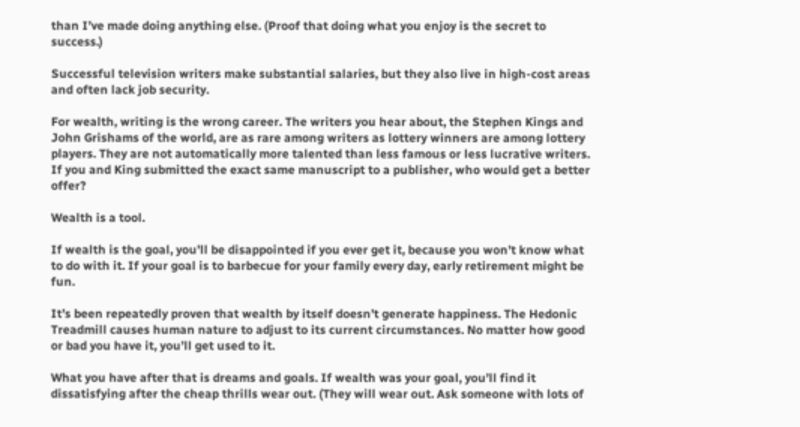than I’ve made doing anything else. (Proof that doing what you enjoy is the secret to success.)

Successful television writers make substantial salaries, but they also live in high-cost areas and often lack job security.

For wealth, writing is the wrong career. The writers you hear about, the Stephen Kings and John Grishams of the world, are as rare among writers as lottery winners are among lottery players. They are not automatically more talented than less famous or less lucrative writers. If you and King submitted the exact same manuscript to a publisher, who would get a better offer?

Wealth is a tool.

If wealth is the goal, you’ll be disappointed if you ever get it, because you won’t know what to do with it. If your goal is to barbecue for your family every day, early retirement might be fun.

It’s been repeatedly proven that wealth by itself doesn’t generate happiness. The Hedonic Treadmill causes human nature to adjust to its current circumstances. No matter how good or bad you have it, you’ll get used to it.

What you have after that is dreams and goals. If wealth was your goal, you’ll find it dissatisfying after the cheap thrills wear out. (They will wear out. Ask someone with lots of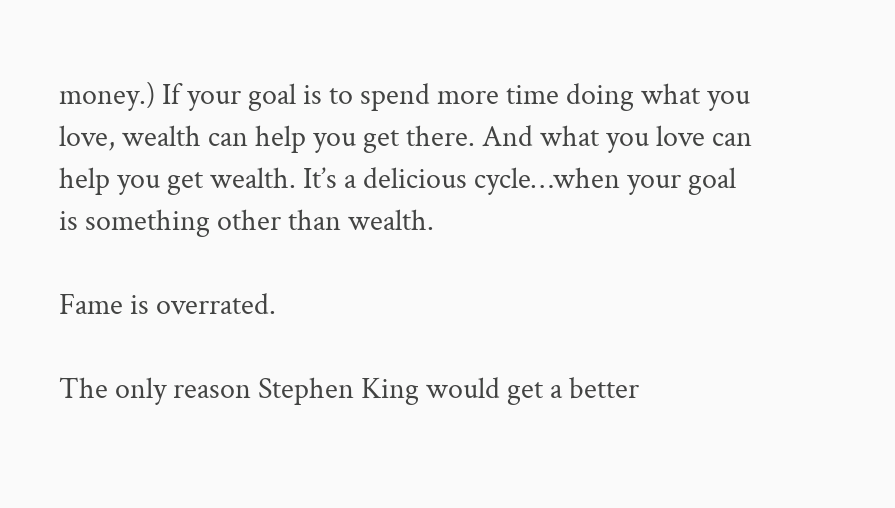money.) If your goal is to spend more time doing what you love, wealth can help you get there. And what you love can help you get wealth. It’s a delicious cycle…when your goal is something other than wealth.

Fame is overrated.

The only reason Stephen King would get a better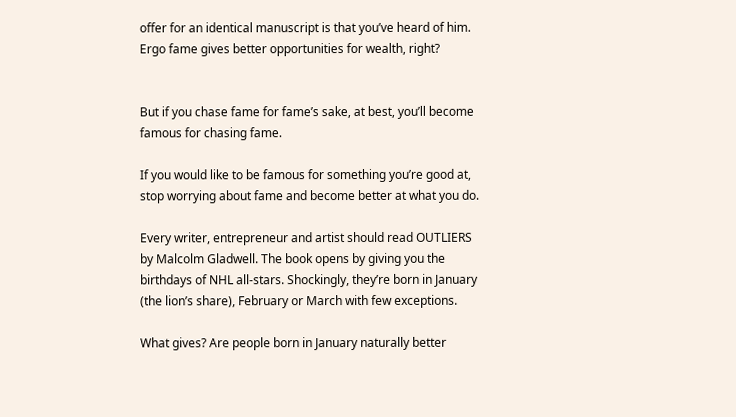offer for an identical manuscript is that you’ve heard of him. Ergo fame gives better opportunities for wealth, right?


But if you chase fame for fame’s sake, at best, you’ll become famous for chasing fame.

If you would like to be famous for something you’re good at, stop worrying about fame and become better at what you do.

Every writer, entrepreneur and artist should read OUTLIERS by Malcolm Gladwell. The book opens by giving you the birthdays of NHL all-stars. Shockingly, they’re born in January (the lion’s share), February or March with few exceptions.

What gives? Are people born in January naturally better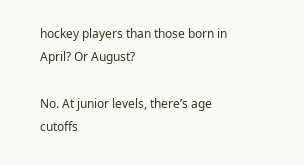hockey players than those born in April? Or August?

No. At junior levels, there’s age cutoffs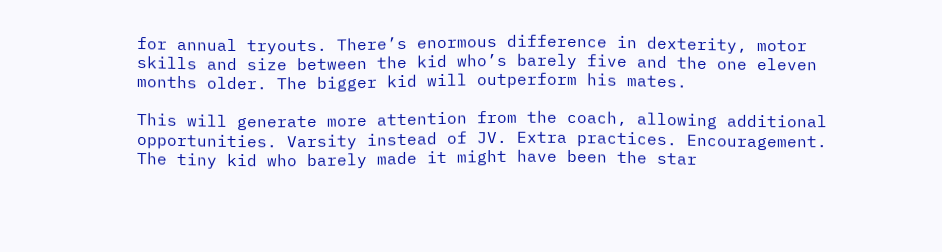for annual tryouts. There’s enormous difference in dexterity, motor skills and size between the kid who’s barely five and the one eleven months older. The bigger kid will outperform his mates.

This will generate more attention from the coach, allowing additional opportunities. Varsity instead of JV. Extra practices. Encouragement. The tiny kid who barely made it might have been the star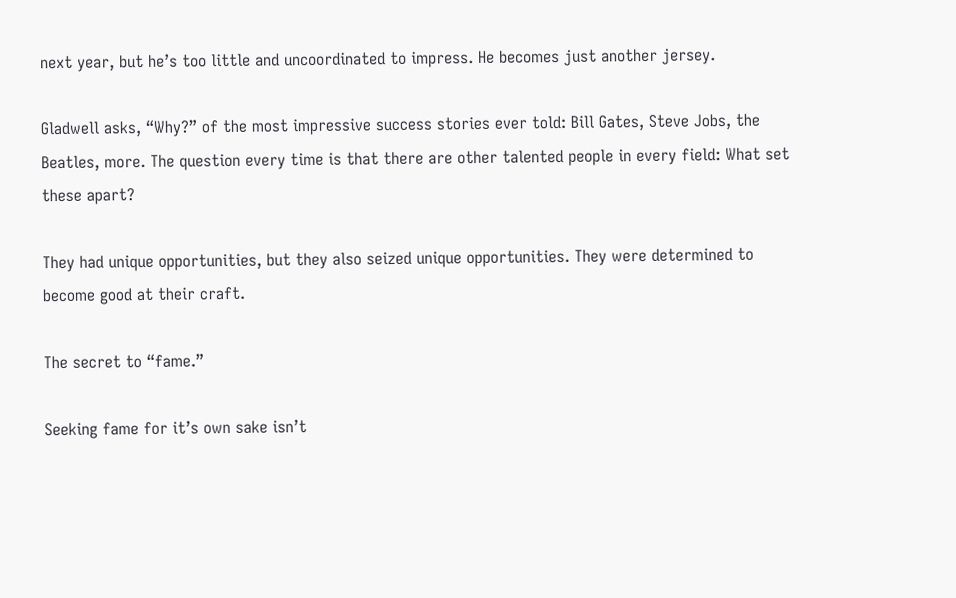next year, but he’s too little and uncoordinated to impress. He becomes just another jersey.

Gladwell asks, “Why?” of the most impressive success stories ever told: Bill Gates, Steve Jobs, the Beatles, more. The question every time is that there are other talented people in every field: What set these apart?

They had unique opportunities, but they also seized unique opportunities. They were determined to become good at their craft.

The secret to “fame.”

Seeking fame for it’s own sake isn’t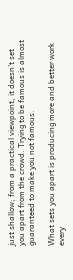just shallow; from a practical viewpoint, it doesn’t set you apart from the crowd. Trying to be famous is almost guaranteed to make you not famous.

What sets you apart is producing more and better work every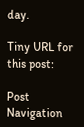day.

Tiny URL for this post:

Post Navigation